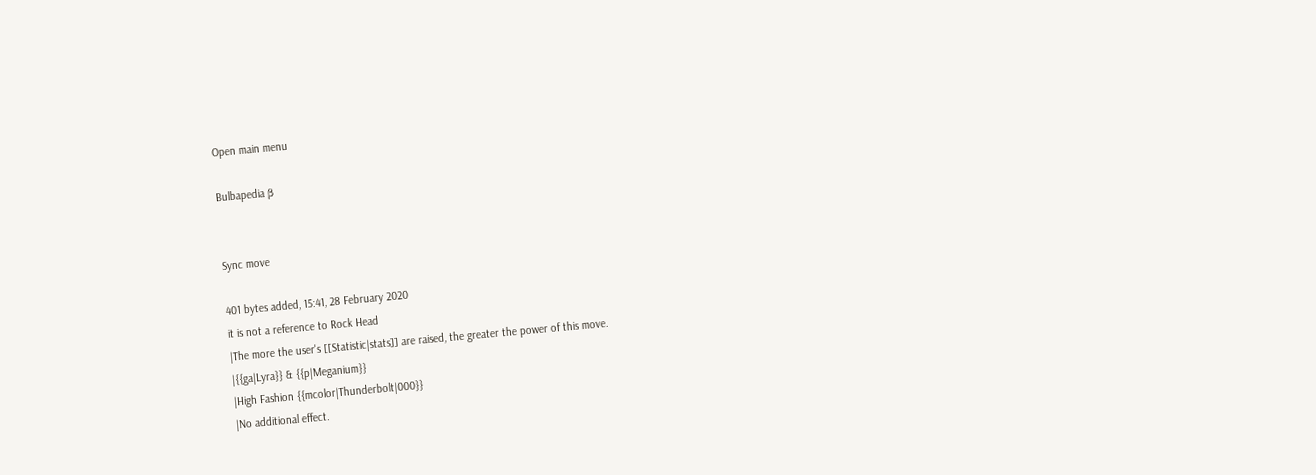Open main menu

Bulbapedia β


Sync move

401 bytes added, 15:41, 28 February 2020
it is not a reference to Rock Head
|The more the user's [[Statistic|stats]] are raised, the greater the power of this move.
|{{ga|Lyra}} & {{p|Meganium}}
|High Fashion {{mcolor|Thunderbolt|000}}
|No additional effect.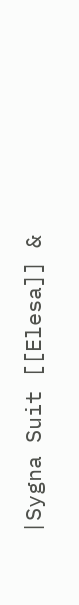|Sygna Suit [[Elesa]] &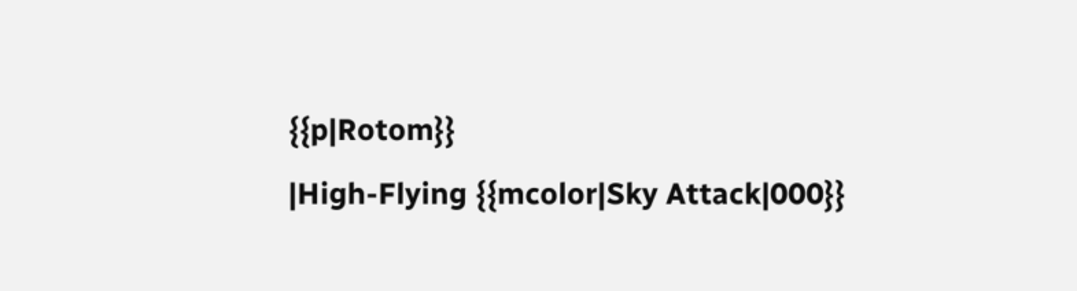{{p|Rotom}}
|High-Flying {{mcolor|Sky Attack|000}}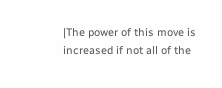|The power of this move is increased if not all of the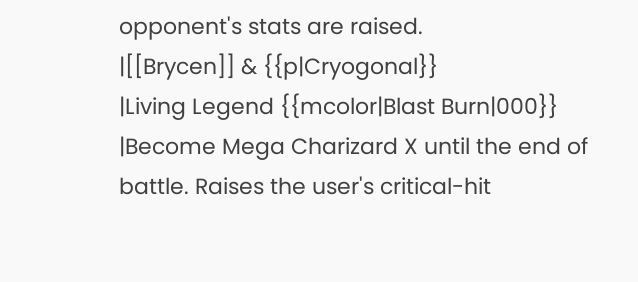opponent's stats are raised.
|[[Brycen]] & {{p|Cryogonal}}
|Living Legend {{mcolor|Blast Burn|000}}
|Become Mega Charizard X until the end of battle. Raises the user's critical-hit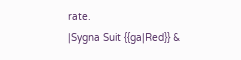rate.
|Sygna Suit {{ga|Red}} &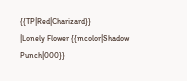{{TP|Red|Charizard}}
|Lonely Flower {{mcolor|Shadow Punch|000}}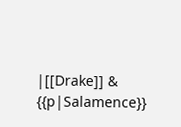|[[Drake]] & {{p|Salamence}}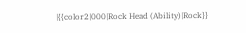|{{color2|000|Rock Head (Ability)|Rock}}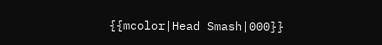{{mcolor|Head Smash|000}}